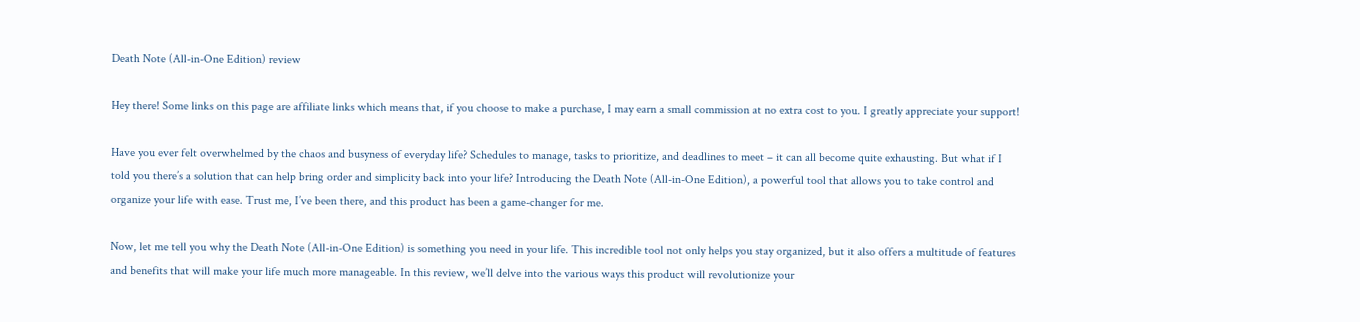Death Note (All-in-One Edition) review

Hey there! Some links on this page are affiliate links which means that, if you choose to make a purchase, I may earn a small commission at no extra cost to you. I greatly appreciate your support!

Have you ever felt overwhelmed by the chaos and busyness of everyday life? Schedules to manage, tasks to prioritize, and deadlines to meet – it can all become quite exhausting. But what if I told you there’s a solution that can help bring order and simplicity back into your life? Introducing the Death Note (All-in-One Edition), a powerful tool that allows you to take control and organize your life with ease. Trust me, I’ve been there, and this product has been a game-changer for me.

Now, let me tell you why the Death Note (All-in-One Edition) is something you need in your life. This incredible tool not only helps you stay organized, but it also offers a multitude of features and benefits that will make your life much more manageable. In this review, we’ll delve into the various ways this product will revolutionize your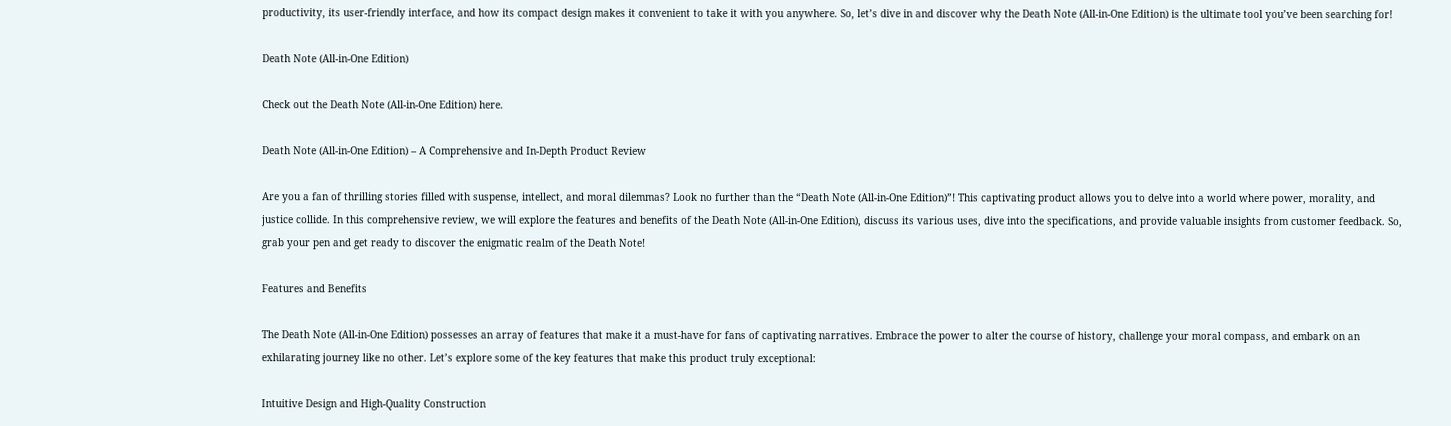productivity, its user-friendly interface, and how its compact design makes it convenient to take it with you anywhere. So, let’s dive in and discover why the Death Note (All-in-One Edition) is the ultimate tool you’ve been searching for!

Death Note (All-in-One Edition)

Check out the Death Note (All-in-One Edition) here.

Death Note (All-in-One Edition) – A Comprehensive and In-Depth Product Review

Are you a fan of thrilling stories filled with suspense, intellect, and moral dilemmas? Look no further than the “Death Note (All-in-One Edition)”! This captivating product allows you to delve into a world where power, morality, and justice collide. In this comprehensive review, we will explore the features and benefits of the Death Note (All-in-One Edition), discuss its various uses, dive into the specifications, and provide valuable insights from customer feedback. So, grab your pen and get ready to discover the enigmatic realm of the Death Note!

Features and Benefits

The Death Note (All-in-One Edition) possesses an array of features that make it a must-have for fans of captivating narratives. Embrace the power to alter the course of history, challenge your moral compass, and embark on an exhilarating journey like no other. Let’s explore some of the key features that make this product truly exceptional:

Intuitive Design and High-Quality Construction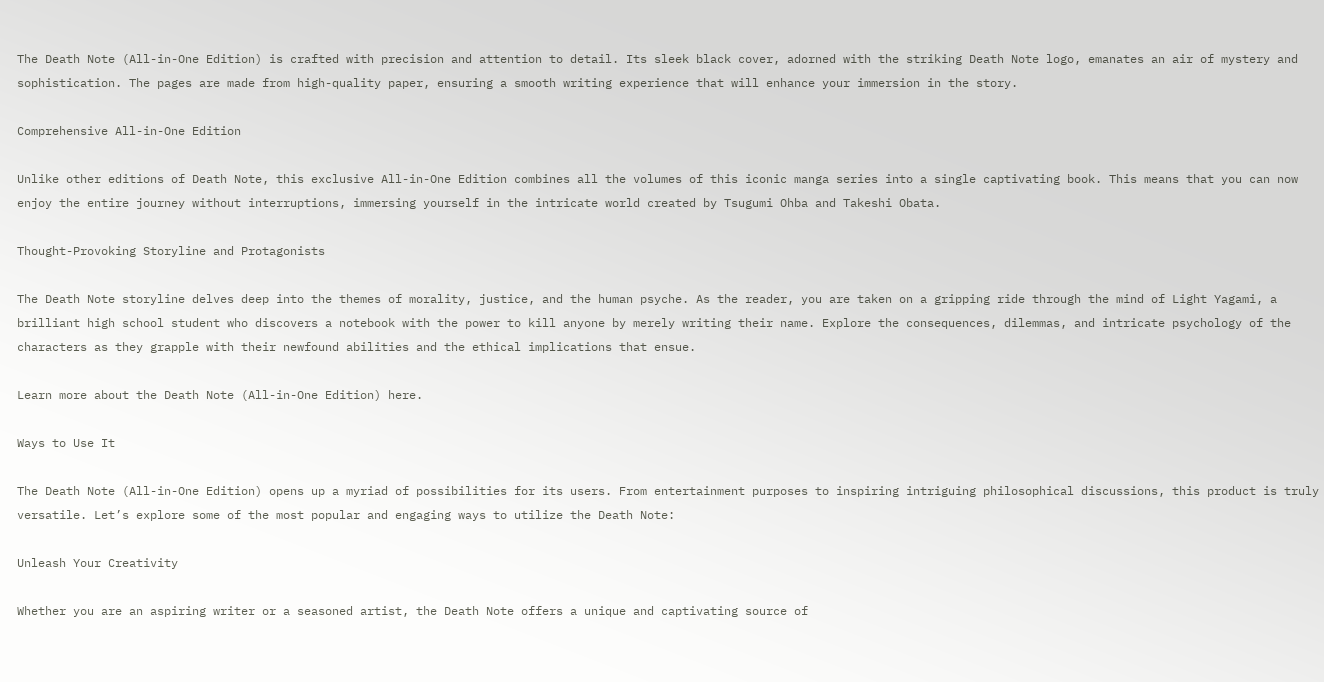The Death Note (All-in-One Edition) is crafted with precision and attention to detail. Its sleek black cover, adorned with the striking Death Note logo, emanates an air of mystery and sophistication. The pages are made from high-quality paper, ensuring a smooth writing experience that will enhance your immersion in the story.

Comprehensive All-in-One Edition

Unlike other editions of Death Note, this exclusive All-in-One Edition combines all the volumes of this iconic manga series into a single captivating book. This means that you can now enjoy the entire journey without interruptions, immersing yourself in the intricate world created by Tsugumi Ohba and Takeshi Obata.

Thought-Provoking Storyline and Protagonists

The Death Note storyline delves deep into the themes of morality, justice, and the human psyche. As the reader, you are taken on a gripping ride through the mind of Light Yagami, a brilliant high school student who discovers a notebook with the power to kill anyone by merely writing their name. Explore the consequences, dilemmas, and intricate psychology of the characters as they grapple with their newfound abilities and the ethical implications that ensue.

Learn more about the Death Note (All-in-One Edition) here.

Ways to Use It

The Death Note (All-in-One Edition) opens up a myriad of possibilities for its users. From entertainment purposes to inspiring intriguing philosophical discussions, this product is truly versatile. Let’s explore some of the most popular and engaging ways to utilize the Death Note:

Unleash Your Creativity

Whether you are an aspiring writer or a seasoned artist, the Death Note offers a unique and captivating source of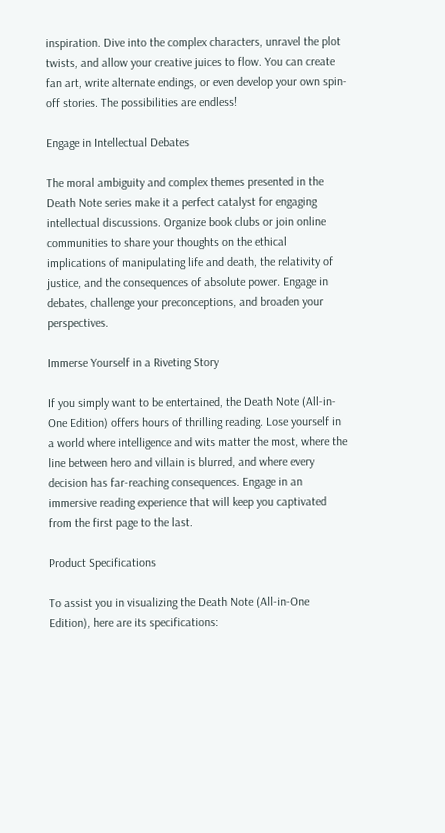inspiration. Dive into the complex characters, unravel the plot twists, and allow your creative juices to flow. You can create fan art, write alternate endings, or even develop your own spin-off stories. The possibilities are endless!

Engage in Intellectual Debates

The moral ambiguity and complex themes presented in the Death Note series make it a perfect catalyst for engaging intellectual discussions. Organize book clubs or join online communities to share your thoughts on the ethical implications of manipulating life and death, the relativity of justice, and the consequences of absolute power. Engage in debates, challenge your preconceptions, and broaden your perspectives.

Immerse Yourself in a Riveting Story

If you simply want to be entertained, the Death Note (All-in-One Edition) offers hours of thrilling reading. Lose yourself in a world where intelligence and wits matter the most, where the line between hero and villain is blurred, and where every decision has far-reaching consequences. Engage in an immersive reading experience that will keep you captivated from the first page to the last.

Product Specifications

To assist you in visualizing the Death Note (All-in-One Edition), here are its specifications: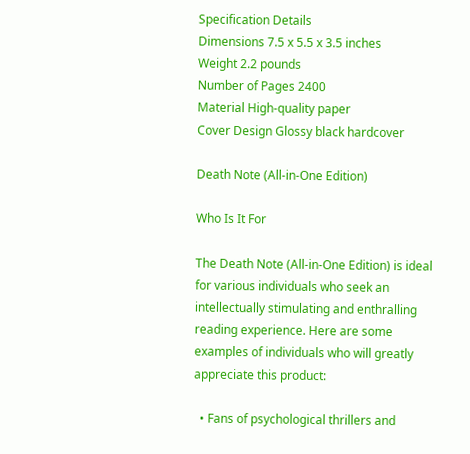Specification Details
Dimensions 7.5 x 5.5 x 3.5 inches
Weight 2.2 pounds
Number of Pages 2400
Material High-quality paper
Cover Design Glossy black hardcover

Death Note (All-in-One Edition)

Who Is It For

The Death Note (All-in-One Edition) is ideal for various individuals who seek an intellectually stimulating and enthralling reading experience. Here are some examples of individuals who will greatly appreciate this product:

  • Fans of psychological thrillers and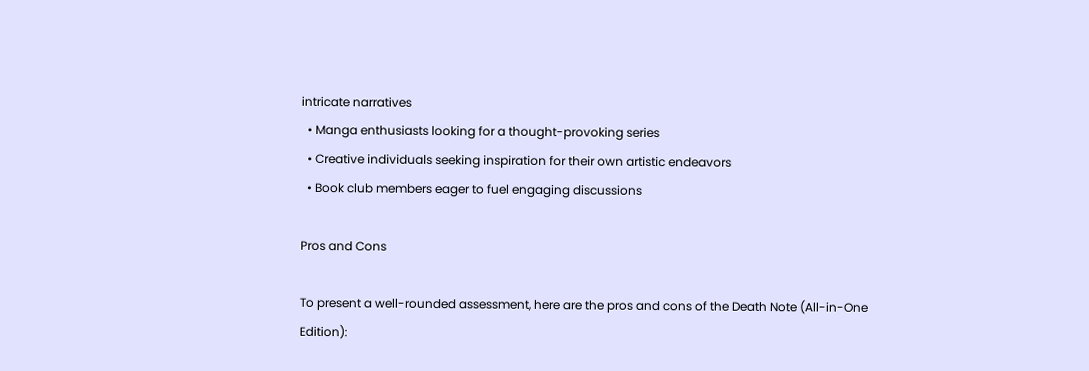intricate narratives
  • Manga enthusiasts looking for a thought-provoking series
  • Creative individuals seeking inspiration for their own artistic endeavors
  • Book club members eager to fuel engaging discussions

Pros and Cons

To present a well-rounded assessment, here are the pros and cons of the Death Note (All-in-One Edition):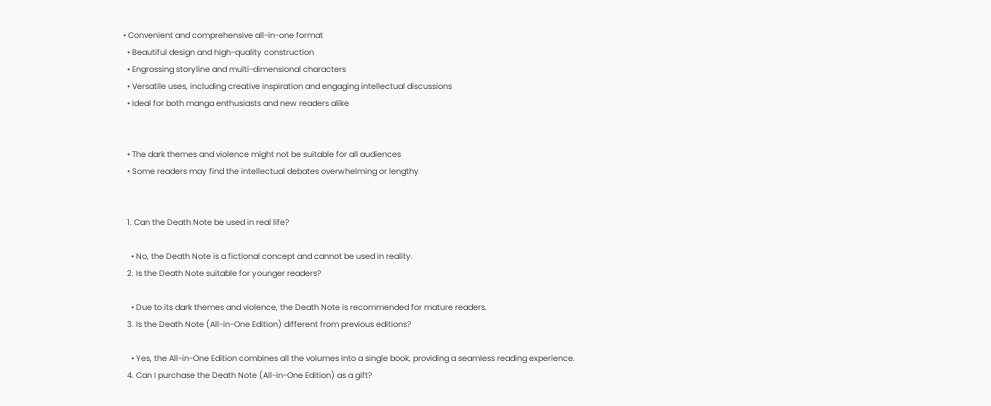• Convenient and comprehensive all-in-one format
  • Beautiful design and high-quality construction
  • Engrossing storyline and multi-dimensional characters
  • Versatile uses, including creative inspiration and engaging intellectual discussions
  • Ideal for both manga enthusiasts and new readers alike


  • The dark themes and violence might not be suitable for all audiences
  • Some readers may find the intellectual debates overwhelming or lengthy


  1. Can the Death Note be used in real life?

    • No, the Death Note is a fictional concept and cannot be used in reality.
  2. Is the Death Note suitable for younger readers?

    • Due to its dark themes and violence, the Death Note is recommended for mature readers.
  3. Is the Death Note (All-in-One Edition) different from previous editions?

    • Yes, the All-in-One Edition combines all the volumes into a single book, providing a seamless reading experience.
  4. Can I purchase the Death Note (All-in-One Edition) as a gift?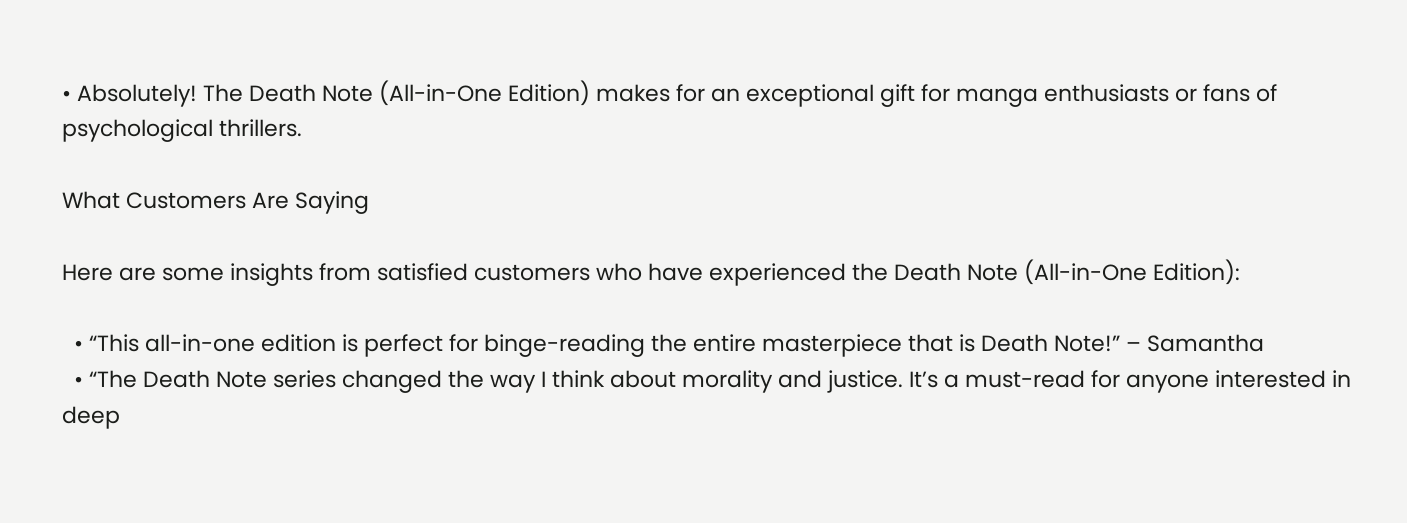• Absolutely! The Death Note (All-in-One Edition) makes for an exceptional gift for manga enthusiasts or fans of psychological thrillers.

What Customers Are Saying

Here are some insights from satisfied customers who have experienced the Death Note (All-in-One Edition):

  • “This all-in-one edition is perfect for binge-reading the entire masterpiece that is Death Note!” – Samantha
  • “The Death Note series changed the way I think about morality and justice. It’s a must-read for anyone interested in deep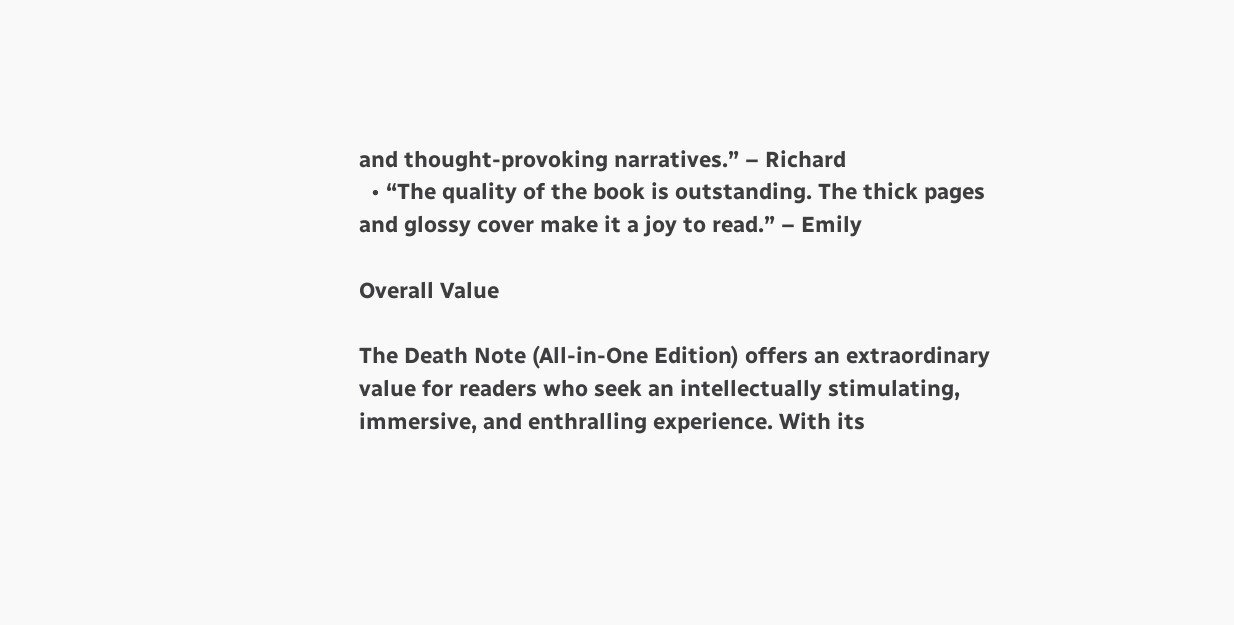and thought-provoking narratives.” – Richard
  • “The quality of the book is outstanding. The thick pages and glossy cover make it a joy to read.” – Emily

Overall Value

The Death Note (All-in-One Edition) offers an extraordinary value for readers who seek an intellectually stimulating, immersive, and enthralling experience. With its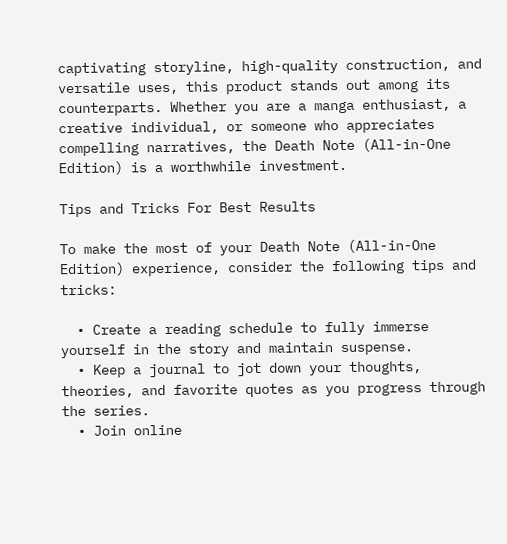captivating storyline, high-quality construction, and versatile uses, this product stands out among its counterparts. Whether you are a manga enthusiast, a creative individual, or someone who appreciates compelling narratives, the Death Note (All-in-One Edition) is a worthwhile investment.

Tips and Tricks For Best Results

To make the most of your Death Note (All-in-One Edition) experience, consider the following tips and tricks:

  • Create a reading schedule to fully immerse yourself in the story and maintain suspense.
  • Keep a journal to jot down your thoughts, theories, and favorite quotes as you progress through the series.
  • Join online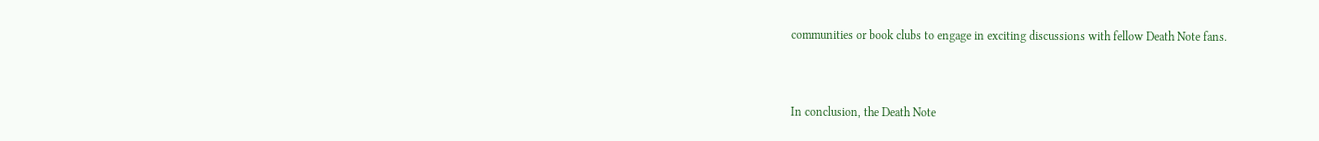communities or book clubs to engage in exciting discussions with fellow Death Note fans.


In conclusion, the Death Note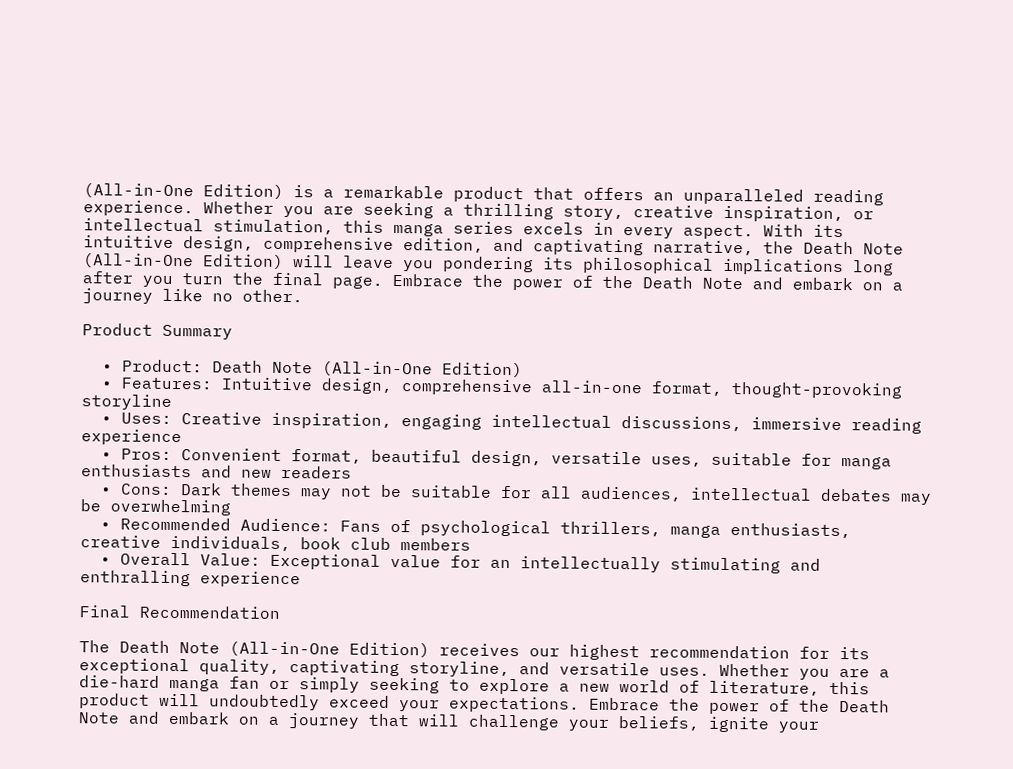(All-in-One Edition) is a remarkable product that offers an unparalleled reading experience. Whether you are seeking a thrilling story, creative inspiration, or intellectual stimulation, this manga series excels in every aspect. With its intuitive design, comprehensive edition, and captivating narrative, the Death Note (All-in-One Edition) will leave you pondering its philosophical implications long after you turn the final page. Embrace the power of the Death Note and embark on a journey like no other.

Product Summary

  • Product: Death Note (All-in-One Edition)
  • Features: Intuitive design, comprehensive all-in-one format, thought-provoking storyline
  • Uses: Creative inspiration, engaging intellectual discussions, immersive reading experience
  • Pros: Convenient format, beautiful design, versatile uses, suitable for manga enthusiasts and new readers
  • Cons: Dark themes may not be suitable for all audiences, intellectual debates may be overwhelming
  • Recommended Audience: Fans of psychological thrillers, manga enthusiasts, creative individuals, book club members
  • Overall Value: Exceptional value for an intellectually stimulating and enthralling experience

Final Recommendation

The Death Note (All-in-One Edition) receives our highest recommendation for its exceptional quality, captivating storyline, and versatile uses. Whether you are a die-hard manga fan or simply seeking to explore a new world of literature, this product will undoubtedly exceed your expectations. Embrace the power of the Death Note and embark on a journey that will challenge your beliefs, ignite your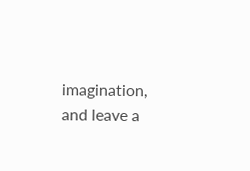imagination, and leave a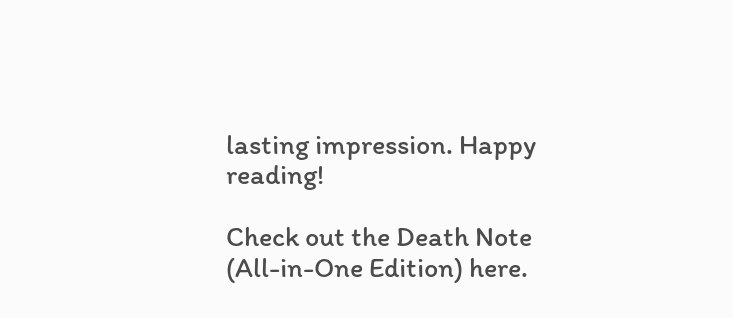lasting impression. Happy reading!

Check out the Death Note (All-in-One Edition) here.